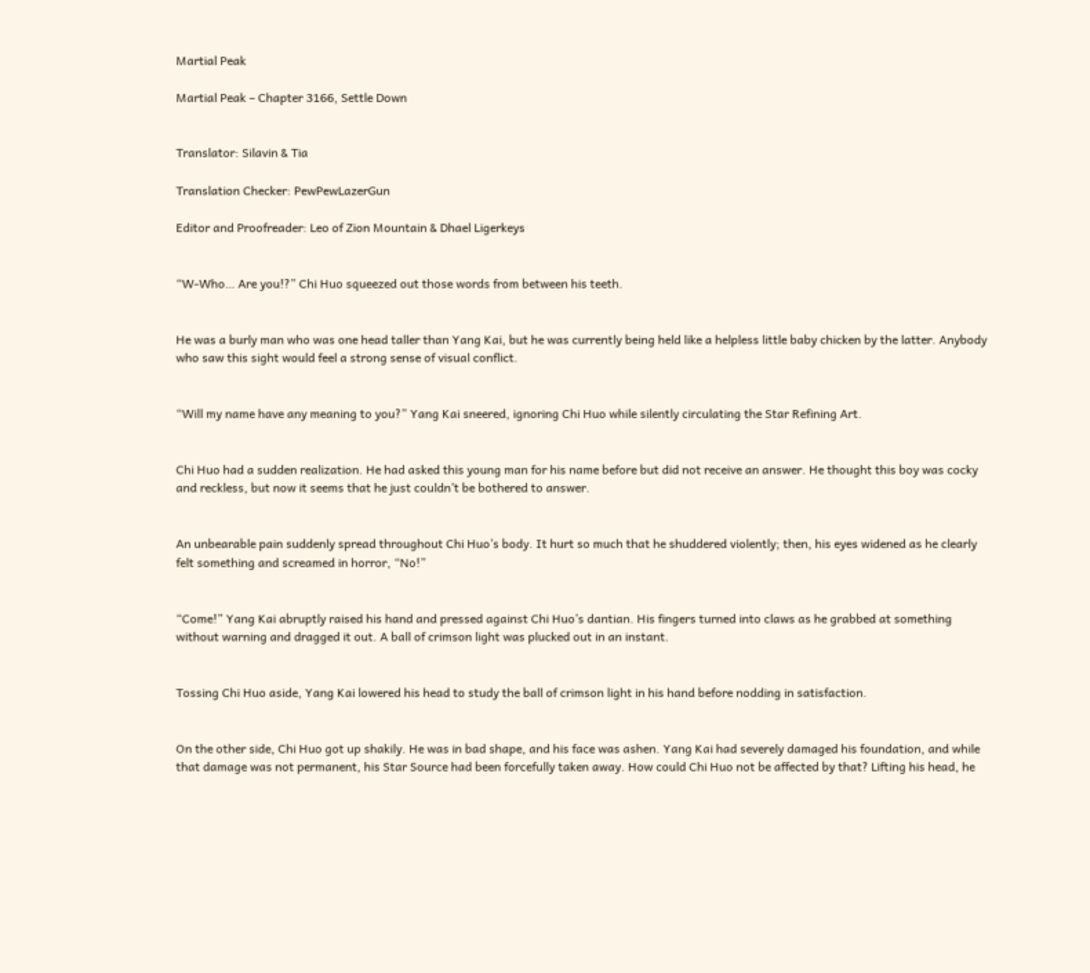Martial Peak

Martial Peak – Chapter 3166, Settle Down


Translator: Silavin & Tia

Translation Checker: PewPewLazerGun

Editor and Proofreader: Leo of Zion Mountain & Dhael Ligerkeys


“W-Who… Are you!?” Chi Huo squeezed out those words from between his teeth.


He was a burly man who was one head taller than Yang Kai, but he was currently being held like a helpless little baby chicken by the latter. Anybody who saw this sight would feel a strong sense of visual conflict.


“Will my name have any meaning to you?” Yang Kai sneered, ignoring Chi Huo while silently circulating the Star Refining Art.


Chi Huo had a sudden realization. He had asked this young man for his name before but did not receive an answer. He thought this boy was cocky and reckless, but now it seems that he just couldn’t be bothered to answer.


An unbearable pain suddenly spread throughout Chi Huo’s body. It hurt so much that he shuddered violently; then, his eyes widened as he clearly felt something and screamed in horror, “No!”


“Come!” Yang Kai abruptly raised his hand and pressed against Chi Huo’s dantian. His fingers turned into claws as he grabbed at something without warning and dragged it out. A ball of crimson light was plucked out in an instant.


Tossing Chi Huo aside, Yang Kai lowered his head to study the ball of crimson light in his hand before nodding in satisfaction.


On the other side, Chi Huo got up shakily. He was in bad shape, and his face was ashen. Yang Kai had severely damaged his foundation, and while that damage was not permanent, his Star Source had been forcefully taken away. How could Chi Huo not be affected by that? Lifting his head, he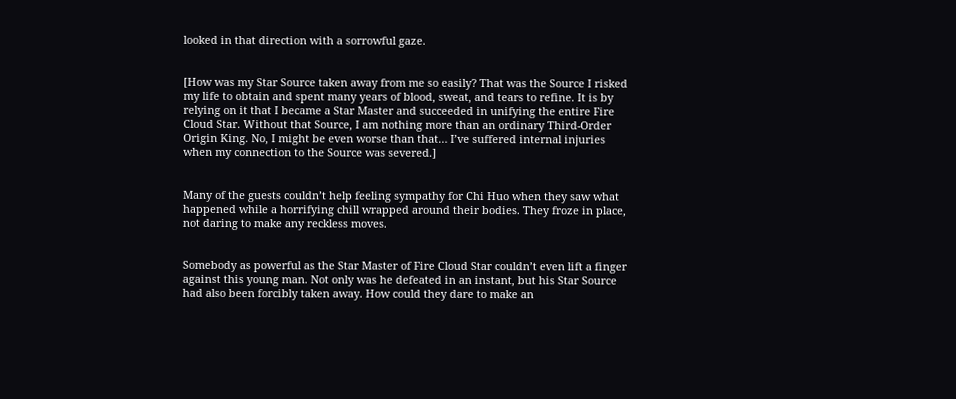looked in that direction with a sorrowful gaze.


[How was my Star Source taken away from me so easily? That was the Source I risked my life to obtain and spent many years of blood, sweat, and tears to refine. It is by relying on it that I became a Star Master and succeeded in unifying the entire Fire Cloud Star. Without that Source, I am nothing more than an ordinary Third-Order Origin King. No, I might be even worse than that… I’ve suffered internal injuries when my connection to the Source was severed.]


Many of the guests couldn’t help feeling sympathy for Chi Huo when they saw what happened while a horrifying chill wrapped around their bodies. They froze in place, not daring to make any reckless moves.


Somebody as powerful as the Star Master of Fire Cloud Star couldn’t even lift a finger against this young man. Not only was he defeated in an instant, but his Star Source had also been forcibly taken away. How could they dare to make an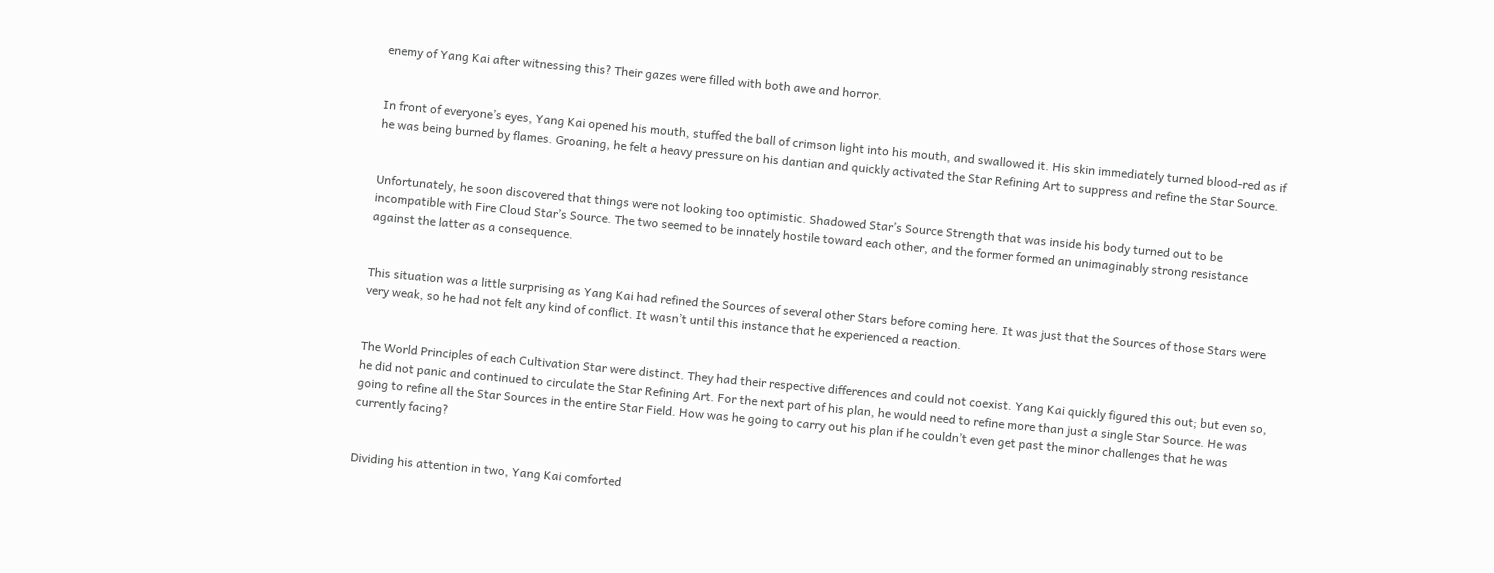enemy of Yang Kai after witnessing this? Their gazes were filled with both awe and horror.


In front of everyone’s eyes, Yang Kai opened his mouth, stuffed the ball of crimson light into his mouth, and swallowed it. His skin immediately turned blood-red as if he was being burned by flames. Groaning, he felt a heavy pressure on his dantian and quickly activated the Star Refining Art to suppress and refine the Star Source.


Unfortunately, he soon discovered that things were not looking too optimistic. Shadowed Star’s Source Strength that was inside his body turned out to be incompatible with Fire Cloud Star’s Source. The two seemed to be innately hostile toward each other, and the former formed an unimaginably strong resistance against the latter as a consequence.


This situation was a little surprising as Yang Kai had refined the Sources of several other Stars before coming here. It was just that the Sources of those Stars were very weak, so he had not felt any kind of conflict. It wasn’t until this instance that he experienced a reaction.


The World Principles of each Cultivation Star were distinct. They had their respective differences and could not coexist. Yang Kai quickly figured this out; but even so, he did not panic and continued to circulate the Star Refining Art. For the next part of his plan, he would need to refine more than just a single Star Source. He was going to refine all the Star Sources in the entire Star Field. How was he going to carry out his plan if he couldn’t even get past the minor challenges that he was currently facing?


Dividing his attention in two, Yang Kai comforted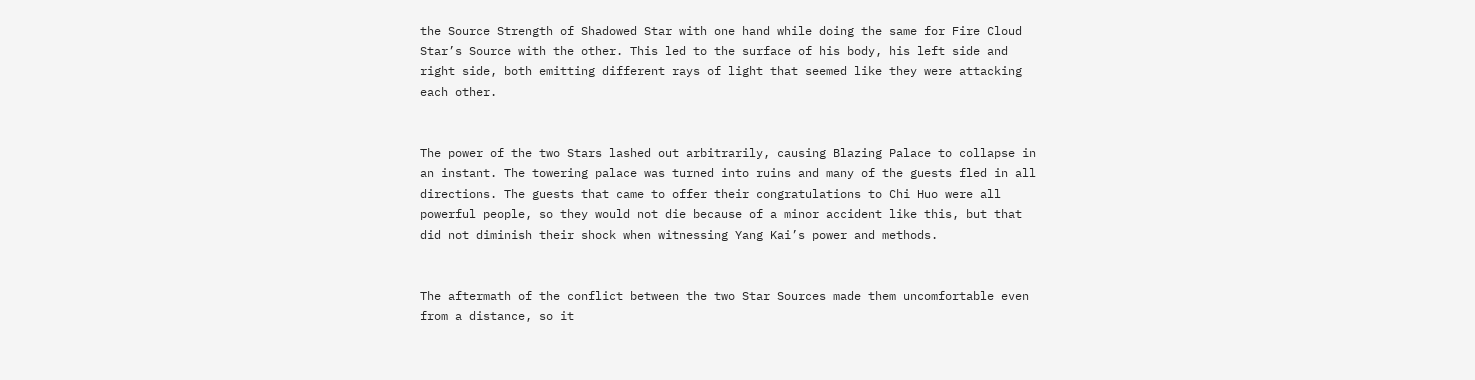the Source Strength of Shadowed Star with one hand while doing the same for Fire Cloud Star’s Source with the other. This led to the surface of his body, his left side and right side, both emitting different rays of light that seemed like they were attacking each other.


The power of the two Stars lashed out arbitrarily, causing Blazing Palace to collapse in an instant. The towering palace was turned into ruins and many of the guests fled in all directions. The guests that came to offer their congratulations to Chi Huo were all powerful people, so they would not die because of a minor accident like this, but that did not diminish their shock when witnessing Yang Kai’s power and methods.


The aftermath of the conflict between the two Star Sources made them uncomfortable even from a distance, so it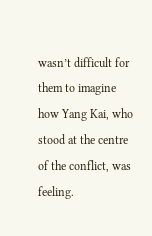wasn’t difficult for them to imagine how Yang Kai, who stood at the centre of the conflict, was feeling.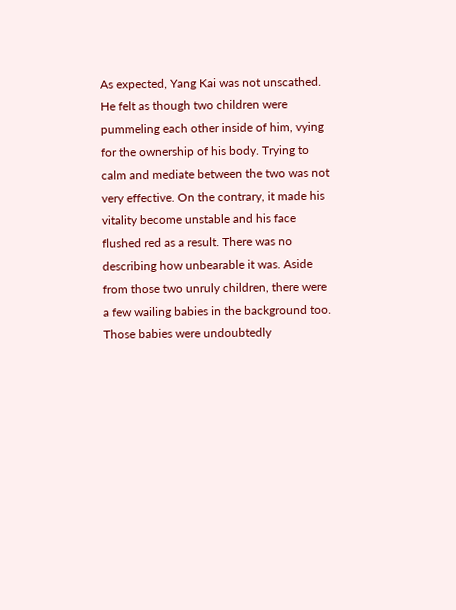As expected, Yang Kai was not unscathed. He felt as though two children were pummeling each other inside of him, vying for the ownership of his body. Trying to calm and mediate between the two was not very effective. On the contrary, it made his vitality become unstable and his face flushed red as a result. There was no describing how unbearable it was. Aside from those two unruly children, there were a few wailing babies in the background too. Those babies were undoubtedly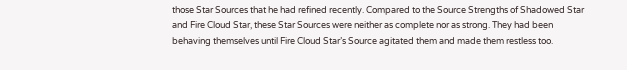those Star Sources that he had refined recently. Compared to the Source Strengths of Shadowed Star and Fire Cloud Star, these Star Sources were neither as complete nor as strong. They had been behaving themselves until Fire Cloud Star’s Source agitated them and made them restless too.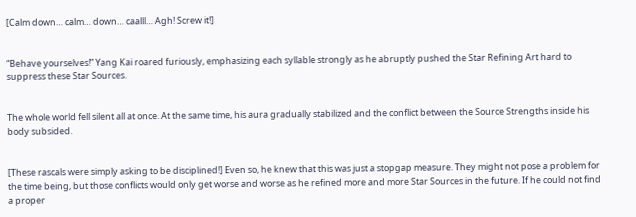[Calm down… calm… down… caalll… Agh! Screw it!]


“Behave yourselves!” Yang Kai roared furiously, emphasizing each syllable strongly as he abruptly pushed the Star Refining Art hard to suppress these Star Sources.


The whole world fell silent all at once. At the same time, his aura gradually stabilized and the conflict between the Source Strengths inside his body subsided.


[These rascals were simply asking to be disciplined!] Even so, he knew that this was just a stopgap measure. They might not pose a problem for the time being, but those conflicts would only get worse and worse as he refined more and more Star Sources in the future. If he could not find a proper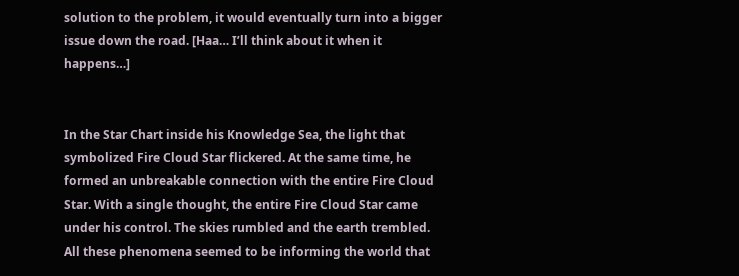solution to the problem, it would eventually turn into a bigger issue down the road. [Haa… I’ll think about it when it happens…]


In the Star Chart inside his Knowledge Sea, the light that symbolized Fire Cloud Star flickered. At the same time, he formed an unbreakable connection with the entire Fire Cloud Star. With a single thought, the entire Fire Cloud Star came under his control. The skies rumbled and the earth trembled. All these phenomena seemed to be informing the world that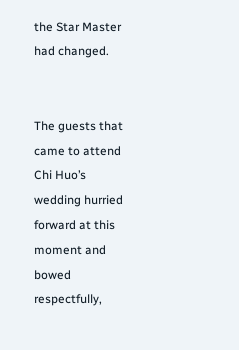the Star Master had changed.


The guests that came to attend Chi Huo’s wedding hurried forward at this moment and bowed respectfully,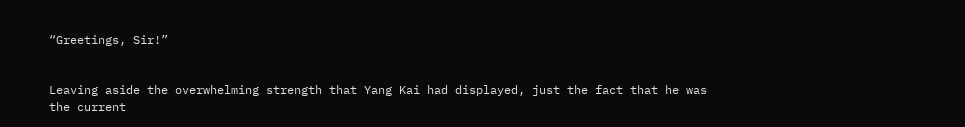“Greetings, Sir!”


Leaving aside the overwhelming strength that Yang Kai had displayed, just the fact that he was the current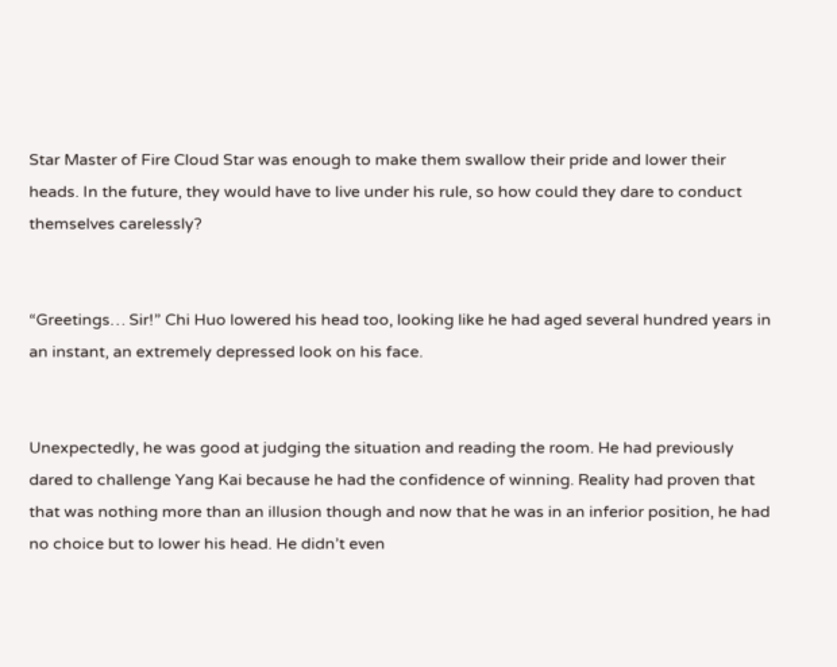Star Master of Fire Cloud Star was enough to make them swallow their pride and lower their heads. In the future, they would have to live under his rule, so how could they dare to conduct themselves carelessly?


“Greetings… Sir!” Chi Huo lowered his head too, looking like he had aged several hundred years in an instant, an extremely depressed look on his face.


Unexpectedly, he was good at judging the situation and reading the room. He had previously dared to challenge Yang Kai because he had the confidence of winning. Reality had proven that that was nothing more than an illusion though and now that he was in an inferior position, he had no choice but to lower his head. He didn’t even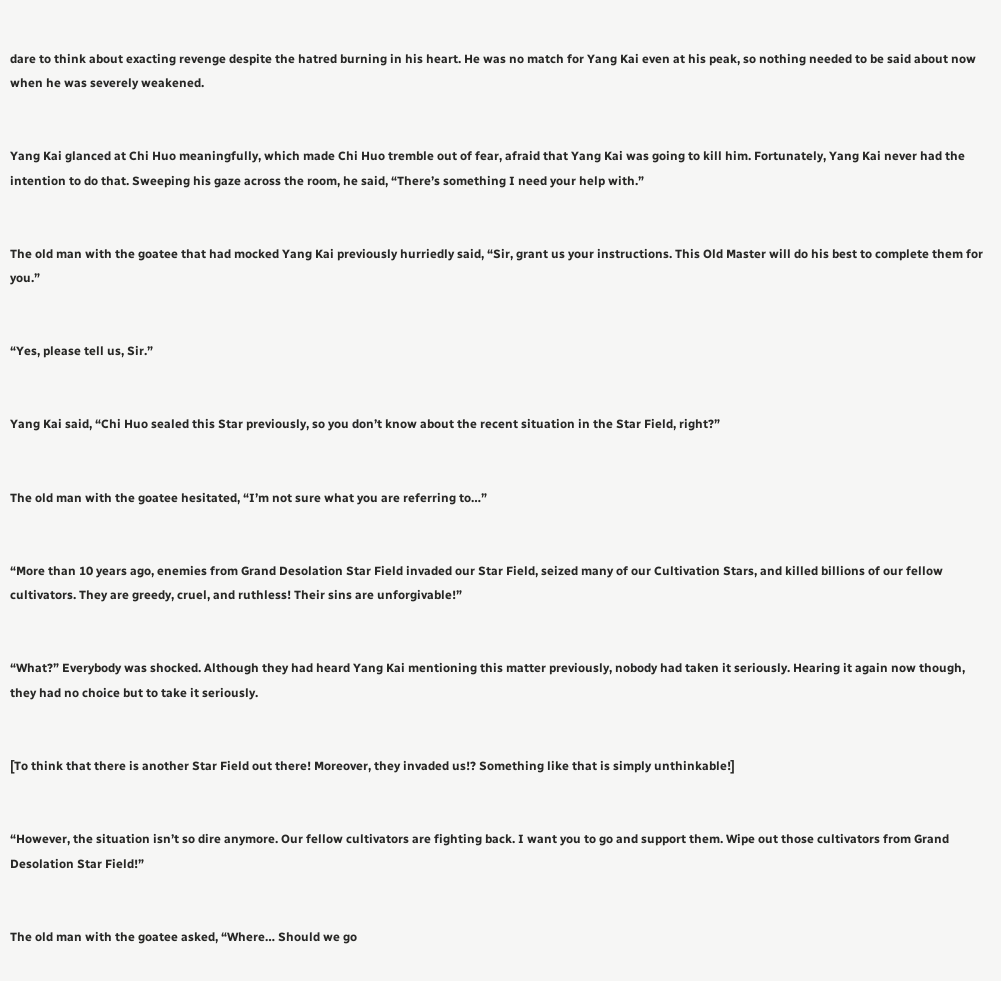dare to think about exacting revenge despite the hatred burning in his heart. He was no match for Yang Kai even at his peak, so nothing needed to be said about now when he was severely weakened.


Yang Kai glanced at Chi Huo meaningfully, which made Chi Huo tremble out of fear, afraid that Yang Kai was going to kill him. Fortunately, Yang Kai never had the intention to do that. Sweeping his gaze across the room, he said, “There’s something I need your help with.”


The old man with the goatee that had mocked Yang Kai previously hurriedly said, “Sir, grant us your instructions. This Old Master will do his best to complete them for you.”


“Yes, please tell us, Sir.”


Yang Kai said, “Chi Huo sealed this Star previously, so you don’t know about the recent situation in the Star Field, right?”


The old man with the goatee hesitated, “I’m not sure what you are referring to…”


“More than 10 years ago, enemies from Grand Desolation Star Field invaded our Star Field, seized many of our Cultivation Stars, and killed billions of our fellow cultivators. They are greedy, cruel, and ruthless! Their sins are unforgivable!”


“What?” Everybody was shocked. Although they had heard Yang Kai mentioning this matter previously, nobody had taken it seriously. Hearing it again now though, they had no choice but to take it seriously.


[To think that there is another Star Field out there! Moreover, they invaded us!? Something like that is simply unthinkable!]


“However, the situation isn’t so dire anymore. Our fellow cultivators are fighting back. I want you to go and support them. Wipe out those cultivators from Grand Desolation Star Field!”


The old man with the goatee asked, “Where… Should we go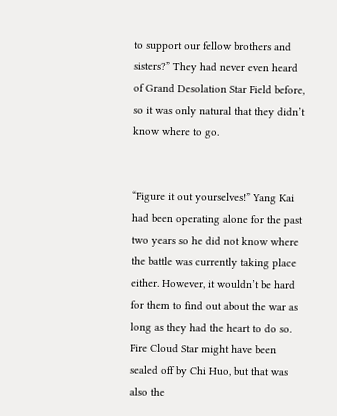to support our fellow brothers and sisters?” They had never even heard of Grand Desolation Star Field before, so it was only natural that they didn’t know where to go.


“Figure it out yourselves!” Yang Kai had been operating alone for the past two years so he did not know where the battle was currently taking place either. However, it wouldn’t be hard for them to find out about the war as long as they had the heart to do so. Fire Cloud Star might have been sealed off by Chi Huo, but that was also the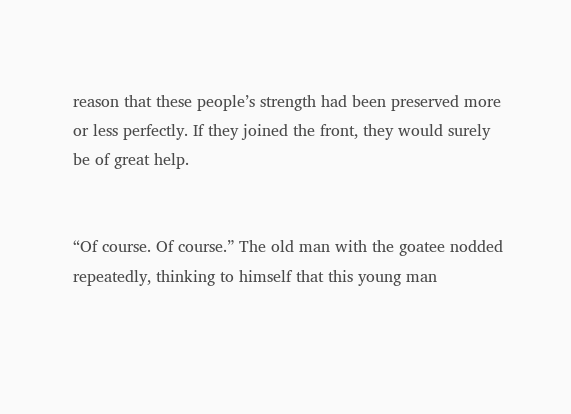reason that these people’s strength had been preserved more or less perfectly. If they joined the front, they would surely be of great help.


“Of course. Of course.” The old man with the goatee nodded repeatedly, thinking to himself that this young man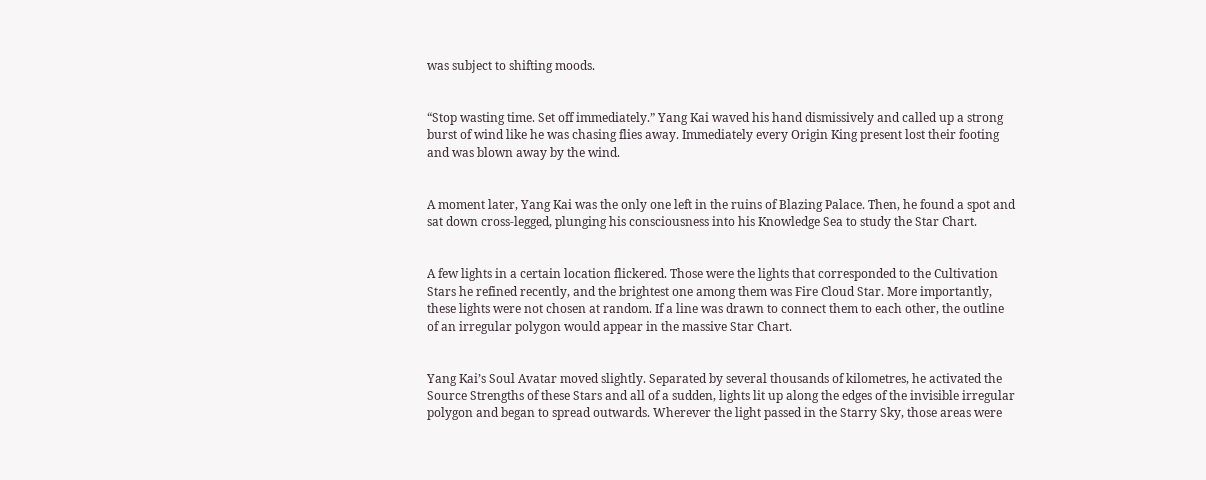was subject to shifting moods.


“Stop wasting time. Set off immediately.” Yang Kai waved his hand dismissively and called up a strong burst of wind like he was chasing flies away. Immediately every Origin King present lost their footing and was blown away by the wind.


A moment later, Yang Kai was the only one left in the ruins of Blazing Palace. Then, he found a spot and sat down cross-legged, plunging his consciousness into his Knowledge Sea to study the Star Chart.


A few lights in a certain location flickered. Those were the lights that corresponded to the Cultivation Stars he refined recently, and the brightest one among them was Fire Cloud Star. More importantly, these lights were not chosen at random. If a line was drawn to connect them to each other, the outline of an irregular polygon would appear in the massive Star Chart.


Yang Kai’s Soul Avatar moved slightly. Separated by several thousands of kilometres, he activated the Source Strengths of these Stars and all of a sudden, lights lit up along the edges of the invisible irregular polygon and began to spread outwards. Wherever the light passed in the Starry Sky, those areas were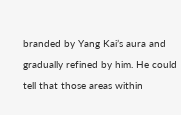branded by Yang Kai’s aura and gradually refined by him. He could tell that those areas within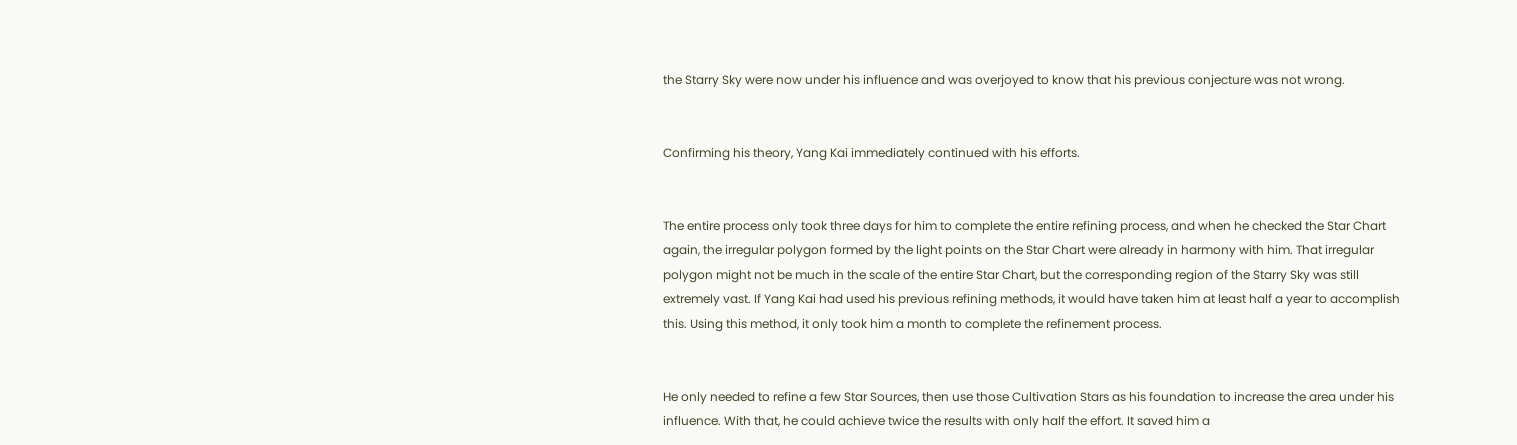the Starry Sky were now under his influence and was overjoyed to know that his previous conjecture was not wrong.


Confirming his theory, Yang Kai immediately continued with his efforts.


The entire process only took three days for him to complete the entire refining process, and when he checked the Star Chart again, the irregular polygon formed by the light points on the Star Chart were already in harmony with him. That irregular polygon might not be much in the scale of the entire Star Chart, but the corresponding region of the Starry Sky was still extremely vast. If Yang Kai had used his previous refining methods, it would have taken him at least half a year to accomplish this. Using this method, it only took him a month to complete the refinement process.


He only needed to refine a few Star Sources, then use those Cultivation Stars as his foundation to increase the area under his influence. With that, he could achieve twice the results with only half the effort. It saved him a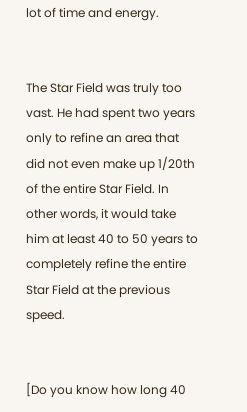lot of time and energy.


The Star Field was truly too vast. He had spent two years only to refine an area that did not even make up 1/20th of the entire Star Field. In other words, it would take him at least 40 to 50 years to completely refine the entire Star Field at the previous speed.


[Do you know how long 40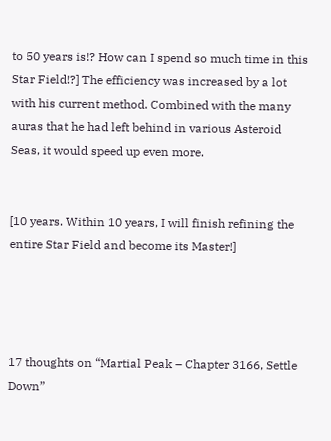to 50 years is!? How can I spend so much time in this Star Field!?] The efficiency was increased by a lot with his current method. Combined with the many auras that he had left behind in various Asteroid Seas, it would speed up even more.


[10 years. Within 10 years, I will finish refining the entire Star Field and become its Master!]




17 thoughts on “Martial Peak – Chapter 3166, Settle Down”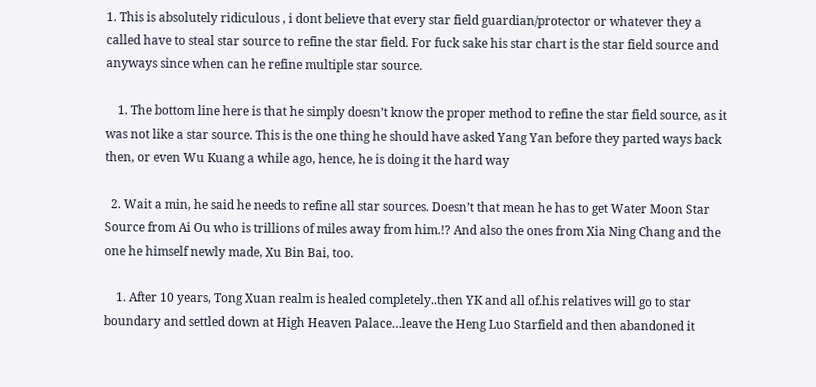1. This is absolutely ridiculous , i dont believe that every star field guardian/protector or whatever they a called have to steal star source to refine the star field. For fuck sake his star chart is the star field source and anyways since when can he refine multiple star source.

    1. The bottom line here is that he simply doesn’t know the proper method to refine the star field source, as it was not like a star source. This is the one thing he should have asked Yang Yan before they parted ways back then, or even Wu Kuang a while ago, hence, he is doing it the hard way

  2. Wait a min, he said he needs to refine all star sources. Doesn’t that mean he has to get Water Moon Star Source from Ai Ou who is trillions of miles away from him.!? And also the ones from Xia Ning Chang and the one he himself newly made, Xu Bin Bai, too.

    1. After 10 years, Tong Xuan realm is healed completely..then YK and all of.his relatives will go to star boundary and settled down at High Heaven Palace…leave the Heng Luo Starfield and then abandoned it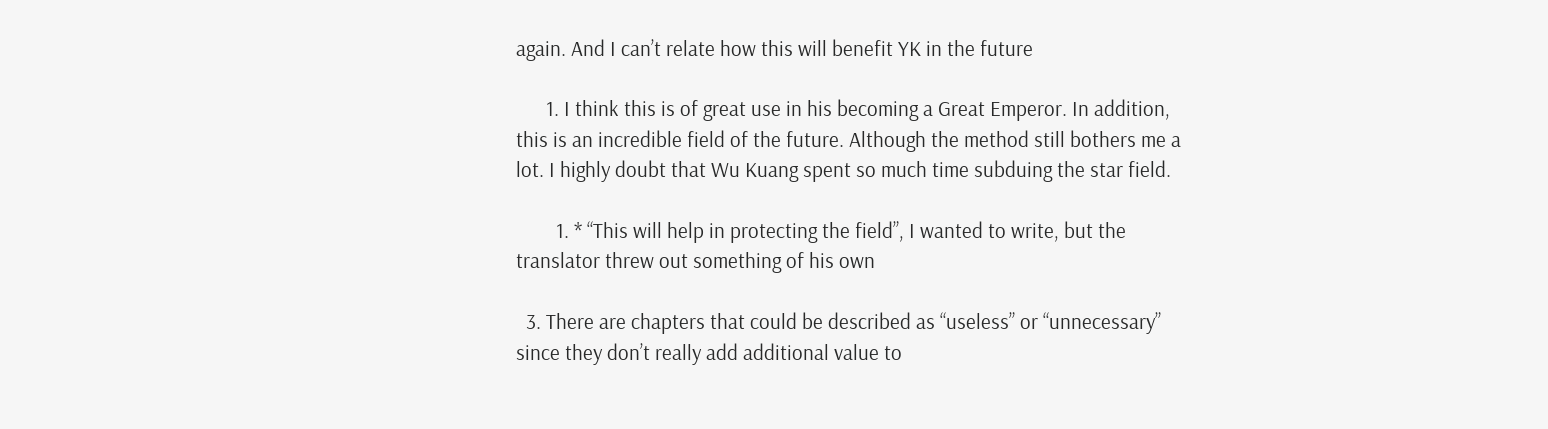again. And I can’t relate how this will benefit YK in the future

      1. I think this is of great use in his becoming a Great Emperor. In addition, this is an incredible field of the future. Although the method still bothers me a lot. I highly doubt that Wu Kuang spent so much time subduing the star field.

        1. * “This will help in protecting the field”, I wanted to write, but the translator threw out something of his own

  3. There are chapters that could be described as “useless” or “unnecessary” since they don’t really add additional value to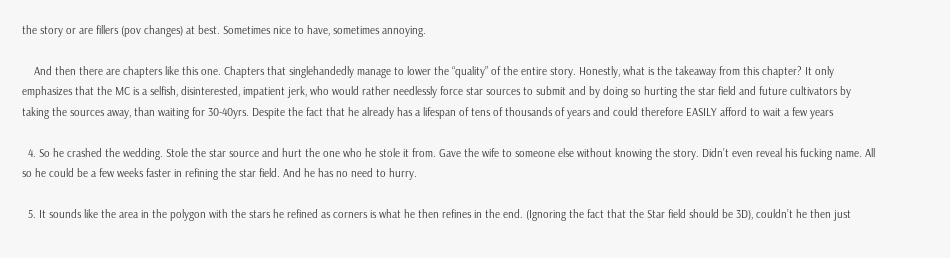the story or are fillers (pov changes) at best. Sometimes nice to have, sometimes annoying.

    And then there are chapters like this one. Chapters that singlehandedly manage to lower the “quality” of the entire story. Honestly, what is the takeaway from this chapter? It only emphasizes that the MC is a selfish, disinterested, impatient jerk, who would rather needlessly force star sources to submit and by doing so hurting the star field and future cultivators by taking the sources away, than waiting for 30-40yrs. Despite the fact that he already has a lifespan of tens of thousands of years and could therefore EASILY afford to wait a few years

  4. So he crashed the wedding. Stole the star source and hurt the one who he stole it from. Gave the wife to someone else without knowing the story. Didn’t even reveal his fucking name. All so he could be a few weeks faster in refining the star field. And he has no need to hurry.

  5. It sounds like the area in the polygon with the stars he refined as corners is what he then refines in the end. (Ignoring the fact that the Star field should be 3D), couldn’t he then just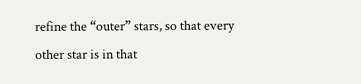refine the “outer” stars, so that every other star is in that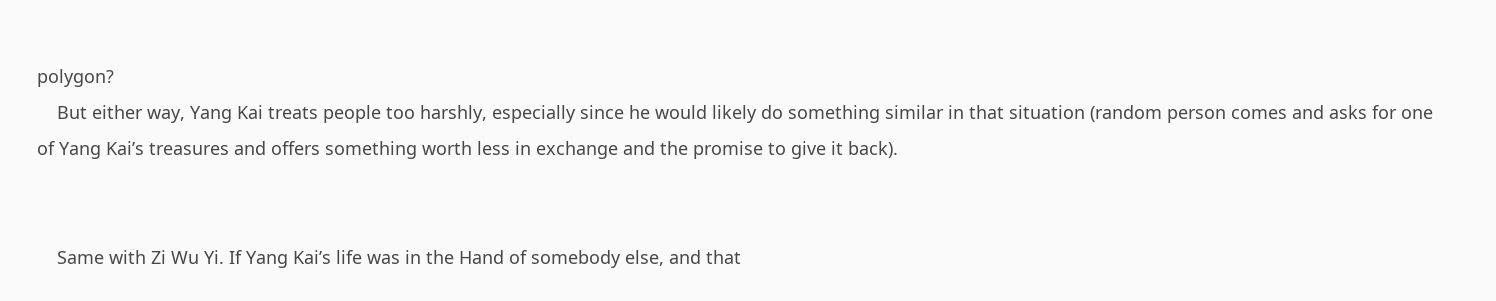polygon?
    But either way, Yang Kai treats people too harshly, especially since he would likely do something similar in that situation (random person comes and asks for one of Yang Kai’s treasures and offers something worth less in exchange and the promise to give it back).


    Same with Zi Wu Yi. If Yang Kai’s life was in the Hand of somebody else, and that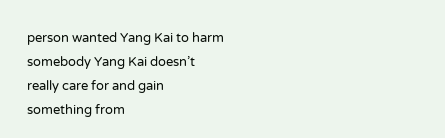person wanted Yang Kai to harm somebody Yang Kai doesn’t really care for and gain something from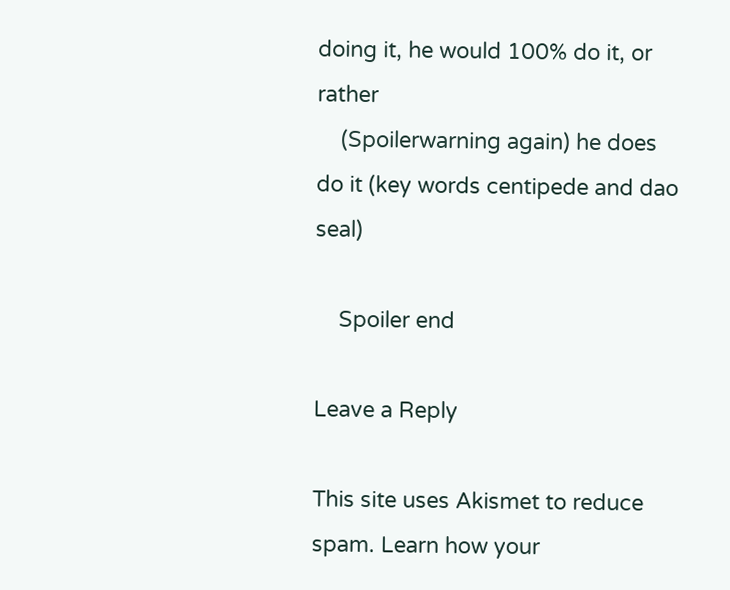doing it, he would 100% do it, or rather
    (Spoilerwarning again) he does do it (key words centipede and dao seal)

    Spoiler end

Leave a Reply

This site uses Akismet to reduce spam. Learn how your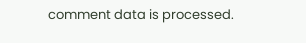comment data is processed.